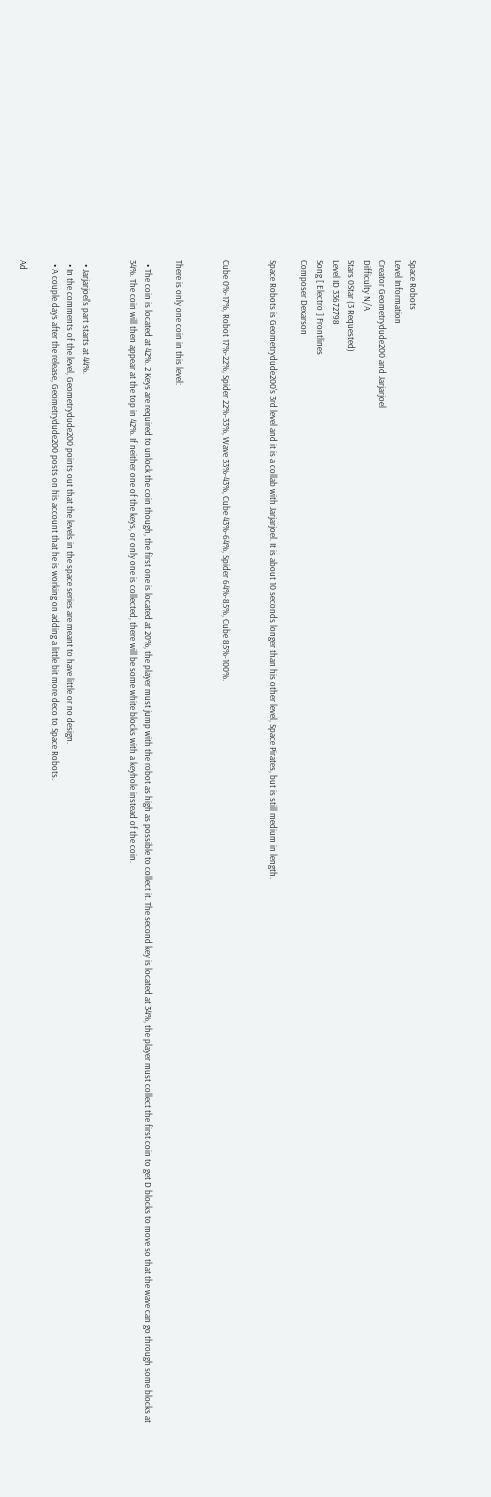Space Robots
Level Information
Creator Geometrydude200 and Jarjarjoel
Difficulty N/A
Stars 0Star (3 Requested)
Level ID 33672798
Song [ Electro ] Frontlines
Composer Dexarson

Space Robots is Geometrydude200's 3rd level and it is a collab with Jarjarjoel. It is about 10 seconds longer than his other level, Space Pirates, but is still medium in length.


Cube 0%-17%, Robot 17%-22%, Spider 22%-33%, Wave 33%-43%, Cube 43%-64%, Spider 64%-85%, Cube 85%-100%.


There is only one coin in this level:

  • The coin is located at 42%. 2 Keys are required to unlock the coin though, the first one is located at 20%, the player must jump with the robot as high as possible to collect it. The second key is located at 34%, the player must collect the first coin to get D blocks to move so that the wave can go through some blocks at 34%. The coin will then appear at the top in 42%. If neither one of the keys, or only one is collected, there will be some white blocks with a keyhole instead of the coin.


  • Jarjarjoel's part starts at 44%.
  • In the comments of the level, Geometrydude200 points out that the levels in the space series are meant to have little or no design.
  • A couple days after the release, Geometrydude200 posts on his account that he is working on adding a little bit more deco to Space Robots.

Ad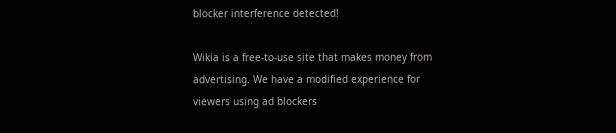blocker interference detected!

Wikia is a free-to-use site that makes money from advertising. We have a modified experience for viewers using ad blockers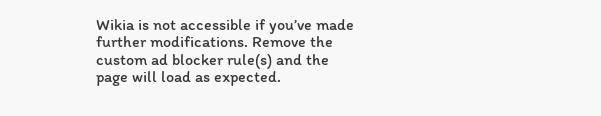Wikia is not accessible if you’ve made further modifications. Remove the custom ad blocker rule(s) and the page will load as expected.